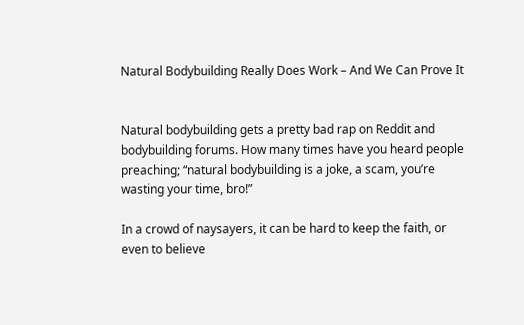Natural Bodybuilding Really Does Work – And We Can Prove It


Natural bodybuilding gets a pretty bad rap on Reddit and bodybuilding forums. How many times have you heard people preaching; “natural bodybuilding is a joke, a scam, you’re wasting your time, bro!”

In a crowd of naysayers, it can be hard to keep the faith, or even to believe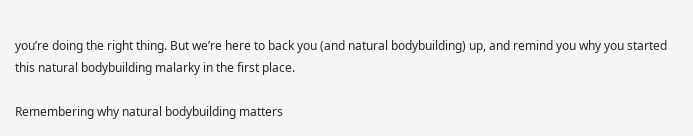you’re doing the right thing. But we’re here to back you (and natural bodybuilding) up, and remind you why you started this natural bodybuilding malarky in the first place.

Remembering why natural bodybuilding matters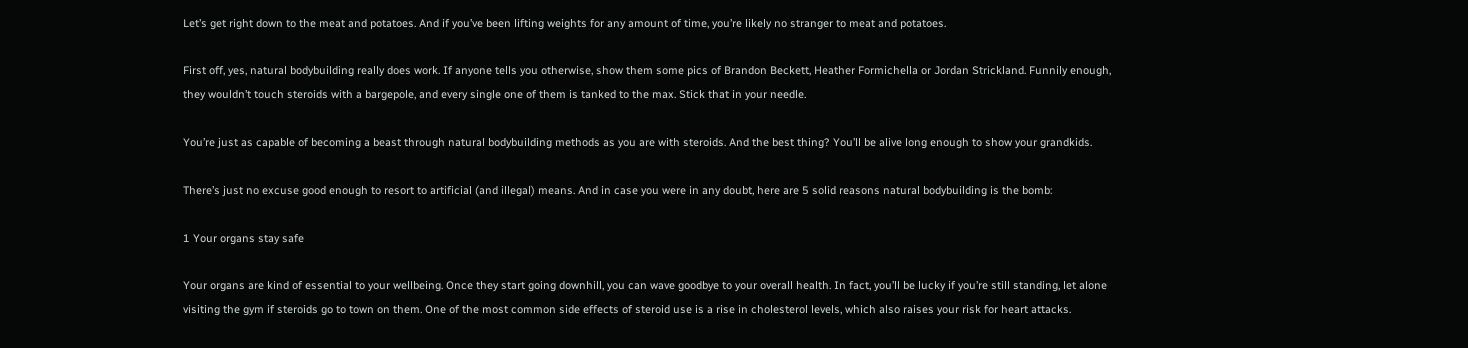Let’s get right down to the meat and potatoes. And if you’ve been lifting weights for any amount of time, you’re likely no stranger to meat and potatoes.

First off, yes, natural bodybuilding really does work. If anyone tells you otherwise, show them some pics of Brandon Beckett, Heather Formichella or Jordan Strickland. Funnily enough, they wouldn’t touch steroids with a bargepole, and every single one of them is tanked to the max. Stick that in your needle.

You’re just as capable of becoming a beast through natural bodybuilding methods as you are with steroids. And the best thing? You’ll be alive long enough to show your grandkids.

There’s just no excuse good enough to resort to artificial (and illegal) means. And in case you were in any doubt, here are 5 solid reasons natural bodybuilding is the bomb:

1 Your organs stay safe

Your organs are kind of essential to your wellbeing. Once they start going downhill, you can wave goodbye to your overall health. In fact, you’ll be lucky if you’re still standing, let alone visiting the gym if steroids go to town on them. One of the most common side effects of steroid use is a rise in cholesterol levels, which also raises your risk for heart attacks.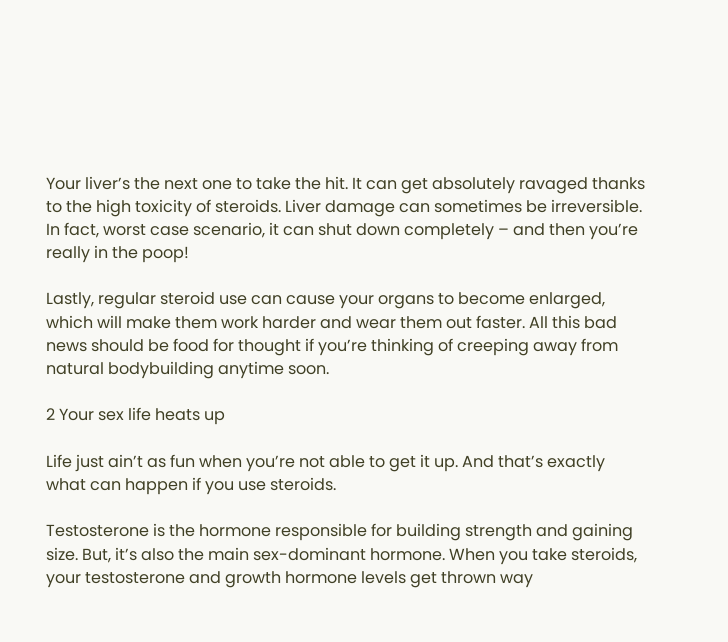Your liver’s the next one to take the hit. It can get absolutely ravaged thanks to the high toxicity of steroids. Liver damage can sometimes be irreversible. In fact, worst case scenario, it can shut down completely – and then you’re really in the poop!

Lastly, regular steroid use can cause your organs to become enlarged, which will make them work harder and wear them out faster. All this bad news should be food for thought if you’re thinking of creeping away from natural bodybuilding anytime soon.

2 Your sex life heats up

Life just ain’t as fun when you’re not able to get it up. And that’s exactly what can happen if you use steroids.

Testosterone is the hormone responsible for building strength and gaining size. But, it’s also the main sex-dominant hormone. When you take steroids, your testosterone and growth hormone levels get thrown way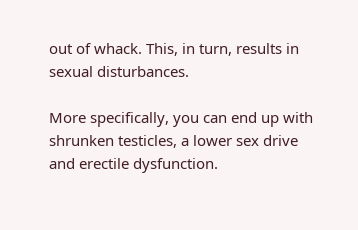out of whack. This, in turn, results in sexual disturbances.

More specifically, you can end up with shrunken testicles, a lower sex drive and erectile dysfunction.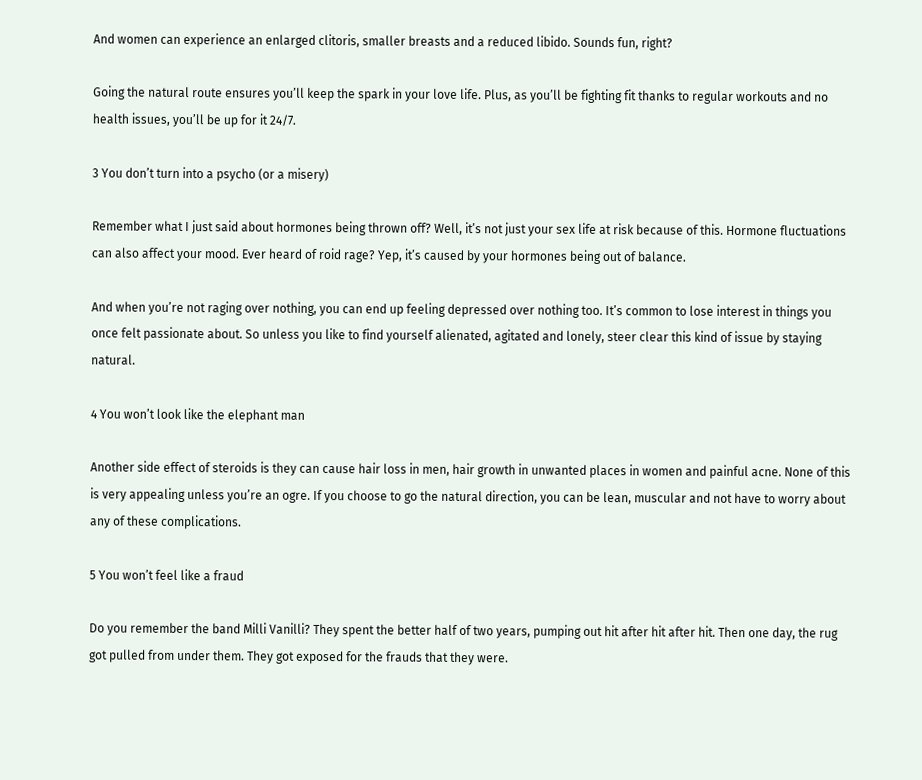And women can experience an enlarged clitoris, smaller breasts and a reduced libido. Sounds fun, right?

Going the natural route ensures you’ll keep the spark in your love life. Plus, as you’ll be fighting fit thanks to regular workouts and no health issues, you’ll be up for it 24/7.

3 You don’t turn into a psycho (or a misery)

Remember what I just said about hormones being thrown off? Well, it’s not just your sex life at risk because of this. Hormone fluctuations can also affect your mood. Ever heard of roid rage? Yep, it’s caused by your hormones being out of balance.

And when you’re not raging over nothing, you can end up feeling depressed over nothing too. It’s common to lose interest in things you once felt passionate about. So unless you like to find yourself alienated, agitated and lonely, steer clear this kind of issue by staying natural.

4 You won’t look like the elephant man

Another side effect of steroids is they can cause hair loss in men, hair growth in unwanted places in women and painful acne. None of this is very appealing unless you’re an ogre. If you choose to go the natural direction, you can be lean, muscular and not have to worry about any of these complications.

5 You won’t feel like a fraud

Do you remember the band Milli Vanilli? They spent the better half of two years, pumping out hit after hit after hit. Then one day, the rug got pulled from under them. They got exposed for the frauds that they were.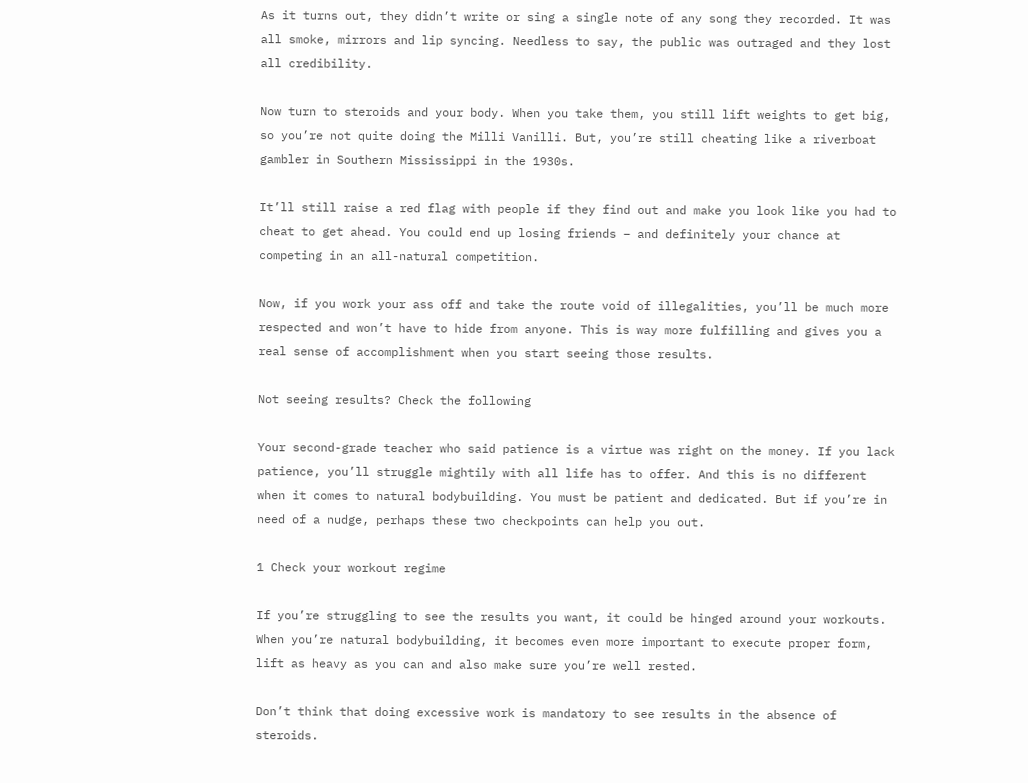As it turns out, they didn’t write or sing a single note of any song they recorded. It was all smoke, mirrors and lip syncing. Needless to say, the public was outraged and they lost all credibility.

Now turn to steroids and your body. When you take them, you still lift weights to get big, so you’re not quite doing the Milli Vanilli. But, you’re still cheating like a riverboat gambler in Southern Mississippi in the 1930s.

It’ll still raise a red flag with people if they find out and make you look like you had to cheat to get ahead. You could end up losing friends – and definitely your chance at competing in an all-natural competition.

Now, if you work your ass off and take the route void of illegalities, you’ll be much more respected and won’t have to hide from anyone. This is way more fulfilling and gives you a real sense of accomplishment when you start seeing those results.

Not seeing results? Check the following

Your second-grade teacher who said patience is a virtue was right on the money. If you lack patience, you’ll struggle mightily with all life has to offer. And this is no different when it comes to natural bodybuilding. You must be patient and dedicated. But if you’re in need of a nudge, perhaps these two checkpoints can help you out.

1 Check your workout regime

If you’re struggling to see the results you want, it could be hinged around your workouts. When you’re natural bodybuilding, it becomes even more important to execute proper form, lift as heavy as you can and also make sure you’re well rested.

Don’t think that doing excessive work is mandatory to see results in the absence of steroids.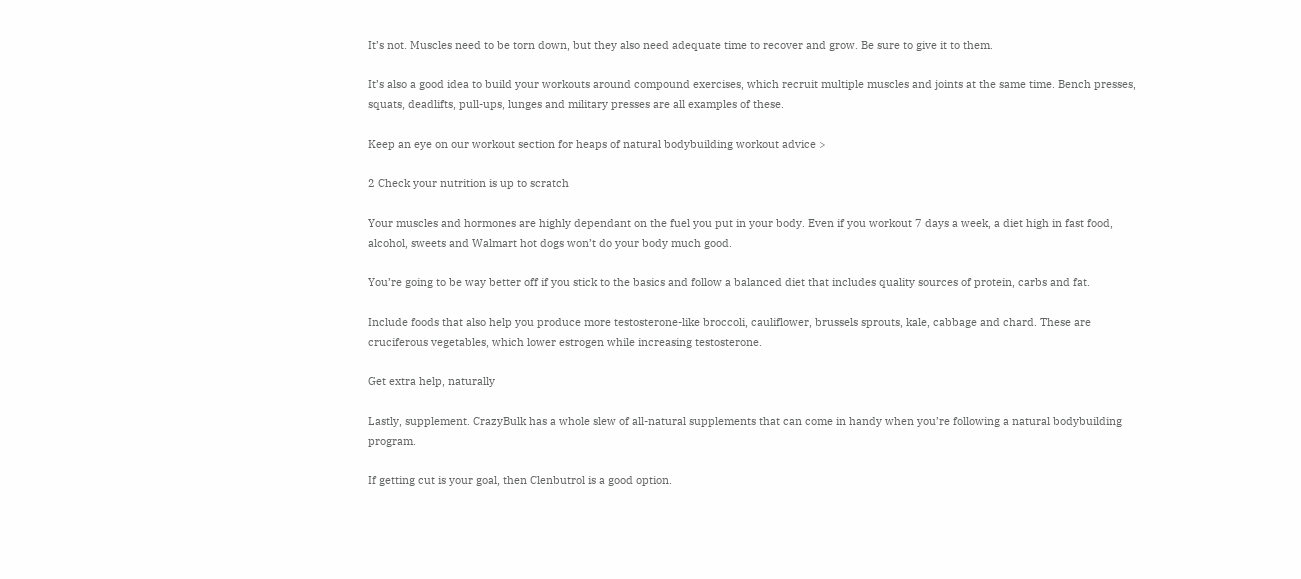It’s not. Muscles need to be torn down, but they also need adequate time to recover and grow. Be sure to give it to them.

It’s also a good idea to build your workouts around compound exercises, which recruit multiple muscles and joints at the same time. Bench presses, squats, deadlifts, pull-ups, lunges and military presses are all examples of these.

Keep an eye on our workout section for heaps of natural bodybuilding workout advice >

2 Check your nutrition is up to scratch

Your muscles and hormones are highly dependant on the fuel you put in your body. Even if you workout 7 days a week, a diet high in fast food, alcohol, sweets and Walmart hot dogs won’t do your body much good.

You’re going to be way better off if you stick to the basics and follow a balanced diet that includes quality sources of protein, carbs and fat.

Include foods that also help you produce more testosterone-like broccoli, cauliflower, brussels sprouts, kale, cabbage and chard. These are cruciferous vegetables, which lower estrogen while increasing testosterone.

Get extra help, naturally

Lastly, supplement. CrazyBulk has a whole slew of all-natural supplements that can come in handy when you’re following a natural bodybuilding program.

If getting cut is your goal, then Clenbutrol is a good option.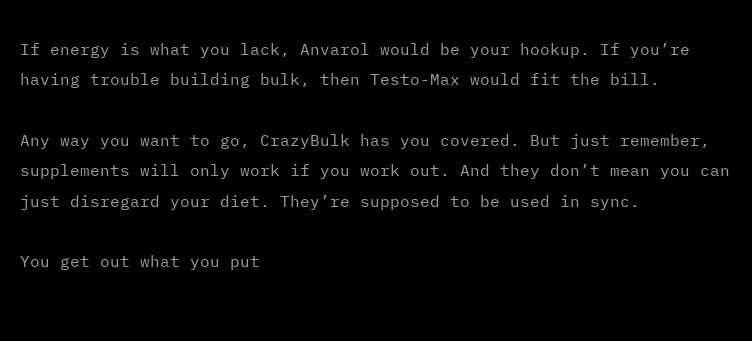If energy is what you lack, Anvarol would be your hookup. If you’re having trouble building bulk, then Testo-Max would fit the bill.

Any way you want to go, CrazyBulk has you covered. But just remember, supplements will only work if you work out. And they don’t mean you can just disregard your diet. They’re supposed to be used in sync.

You get out what you put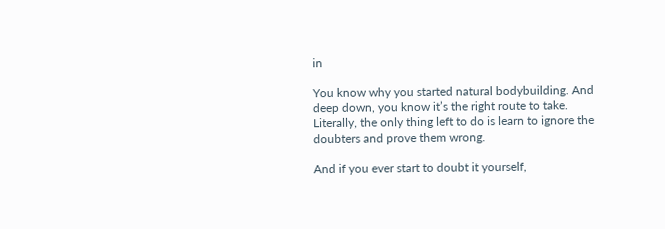in

You know why you started natural bodybuilding. And deep down, you know it’s the right route to take. Literally, the only thing left to do is learn to ignore the doubters and prove them wrong.

And if you ever start to doubt it yourself,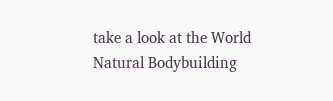take a look at the World Natural Bodybuilding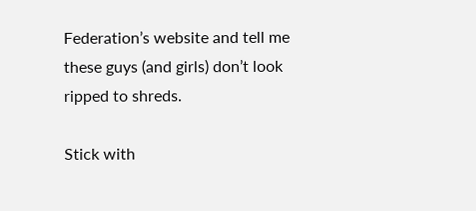Federation’s website and tell me these guys (and girls) don’t look ripped to shreds.

Stick with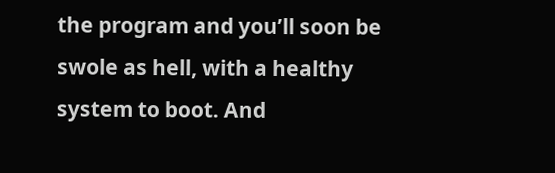the program and you’ll soon be swole as hell, with a healthy system to boot. And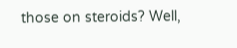those on steroids? Well,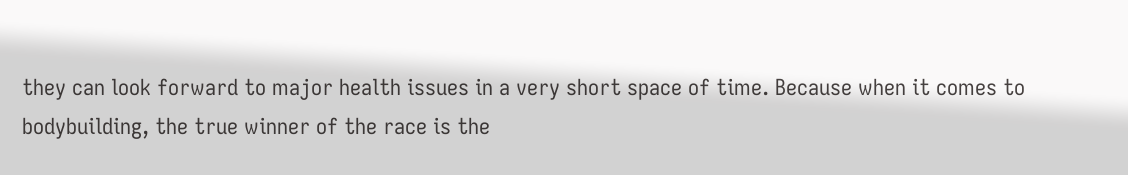they can look forward to major health issues in a very short space of time. Because when it comes to bodybuilding, the true winner of the race is the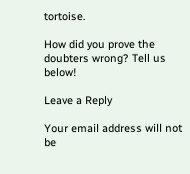tortoise.

How did you prove the doubters wrong? Tell us below!

Leave a Reply

Your email address will not be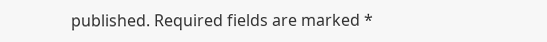published. Required fields are marked *